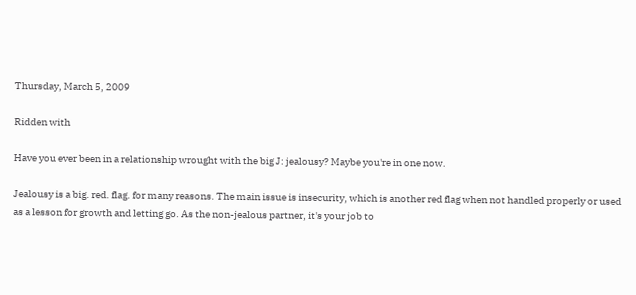Thursday, March 5, 2009

Ridden with

Have you ever been in a relationship wrought with the big J: jealousy? Maybe you're in one now.

Jealousy is a big. red. flag. for many reasons. The main issue is insecurity, which is another red flag when not handled properly or used as a lesson for growth and letting go. As the non-jealous partner, it's your job to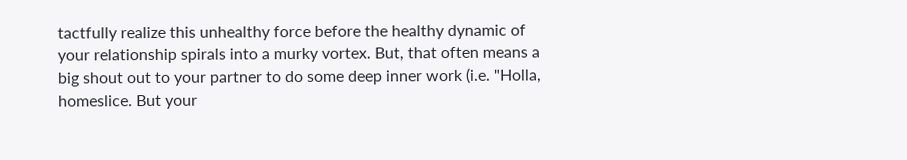tactfully realize this unhealthy force before the healthy dynamic of your relationship spirals into a murky vortex. But, that often means a big shout out to your partner to do some deep inner work (i.e. "Holla, homeslice. But your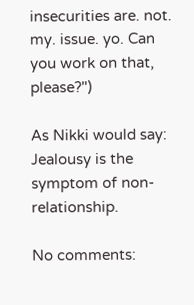insecurities are. not. my. issue. yo. Can you work on that, please?")

As Nikki would say: Jealousy is the symptom of non-relationship.

No comments: